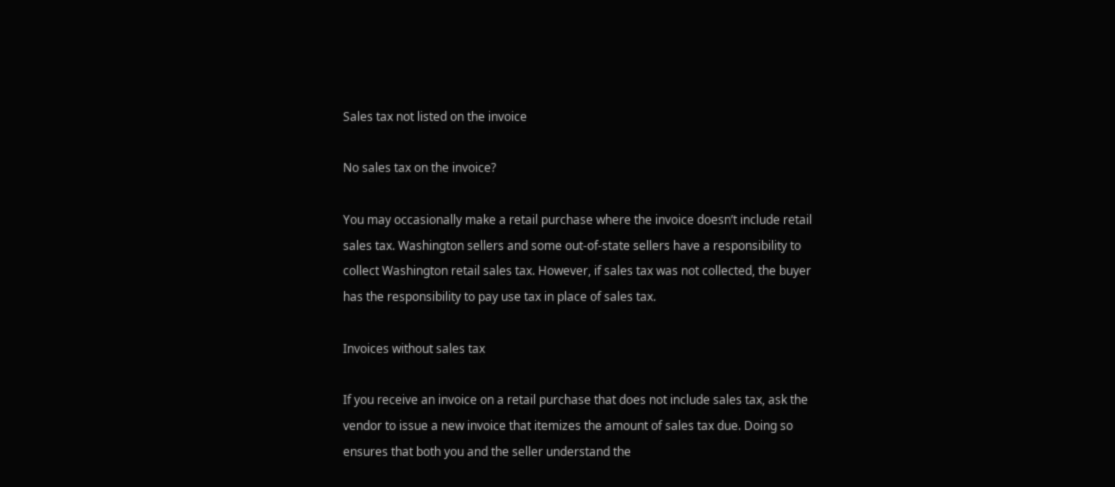Sales tax not listed on the invoice

No sales tax on the invoice?

You may occasionally make a retail purchase where the invoice doesn’t include retail sales tax. Washington sellers and some out-of-state sellers have a responsibility to collect Washington retail sales tax. However, if sales tax was not collected, the buyer has the responsibility to pay use tax in place of sales tax.

Invoices without sales tax

If you receive an invoice on a retail purchase that does not include sales tax, ask the vendor to issue a new invoice that itemizes the amount of sales tax due. Doing so ensures that both you and the seller understand the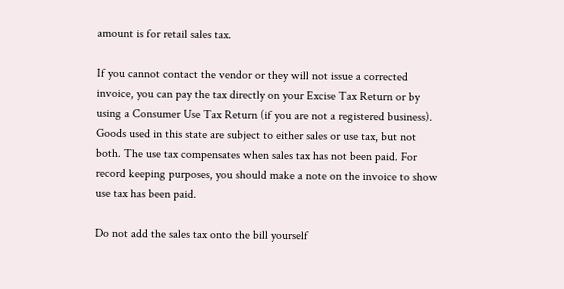amount is for retail sales tax.

If you cannot contact the vendor or they will not issue a corrected invoice, you can pay the tax directly on your Excise Tax Return or by using a Consumer Use Tax Return (if you are not a registered business). Goods used in this state are subject to either sales or use tax, but not both. The use tax compensates when sales tax has not been paid. For record keeping purposes, you should make a note on the invoice to show use tax has been paid.

Do not add the sales tax onto the bill yourself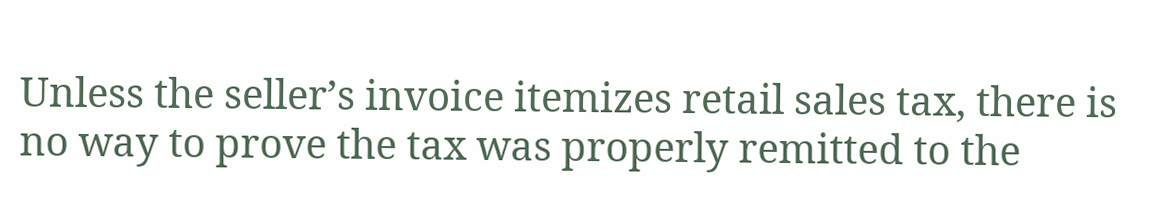Unless the seller’s invoice itemizes retail sales tax, there is no way to prove the tax was properly remitted to the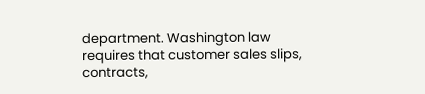department. Washington law requires that customer sales slips, contracts,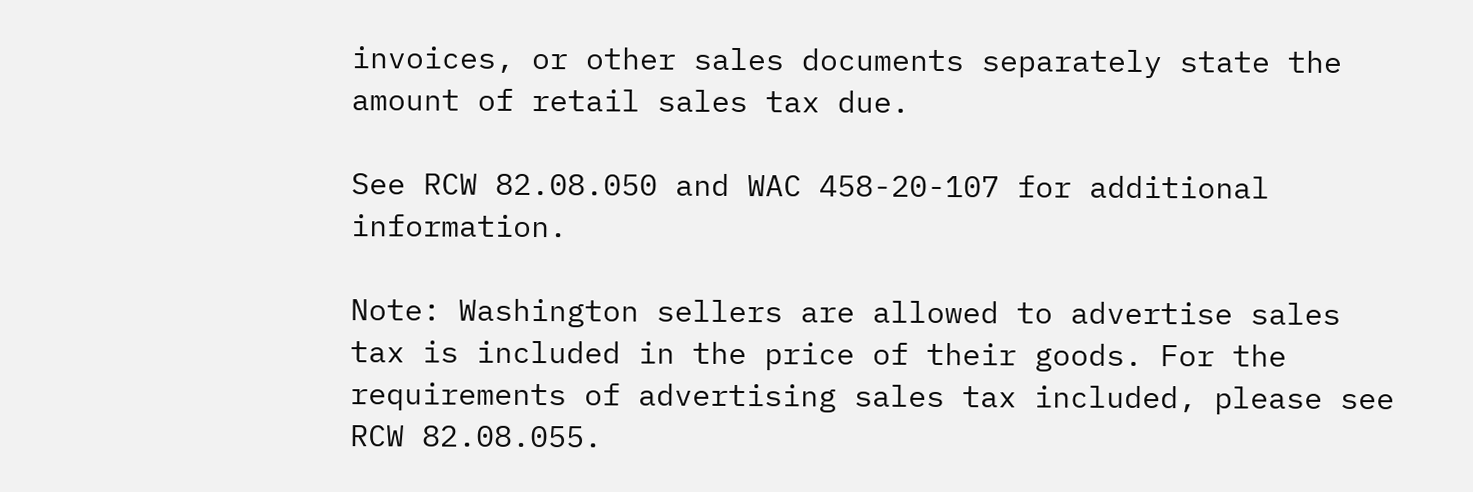invoices, or other sales documents separately state the amount of retail sales tax due.

See RCW 82.08.050 and WAC 458-20-107 for additional information.

Note: Washington sellers are allowed to advertise sales tax is included in the price of their goods. For the requirements of advertising sales tax included, please see RCW 82.08.055.